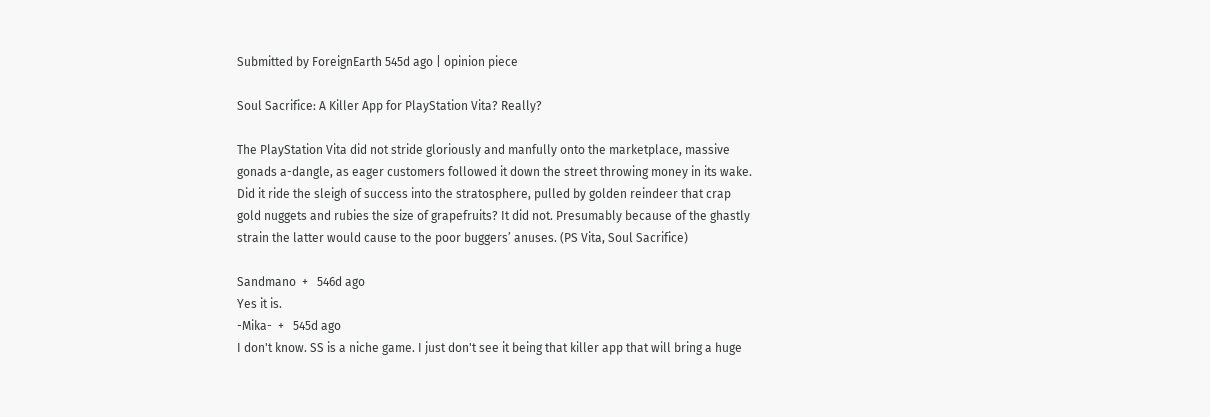Submitted by ForeignEarth 545d ago | opinion piece

Soul Sacrifice: A Killer App for PlayStation Vita? Really?

The PlayStation Vita did not stride gloriously and manfully onto the marketplace, massive gonads a-dangle, as eager customers followed it down the street throwing money in its wake. Did it ride the sleigh of success into the stratosphere, pulled by golden reindeer that crap gold nuggets and rubies the size of grapefruits? It did not. Presumably because of the ghastly strain the latter would cause to the poor buggers’ anuses. (PS Vita, Soul Sacrifice)

Sandmano  +   546d ago
Yes it is.
-Mika-  +   545d ago
I don't know. SS is a niche game. I just don't see it being that killer app that will bring a huge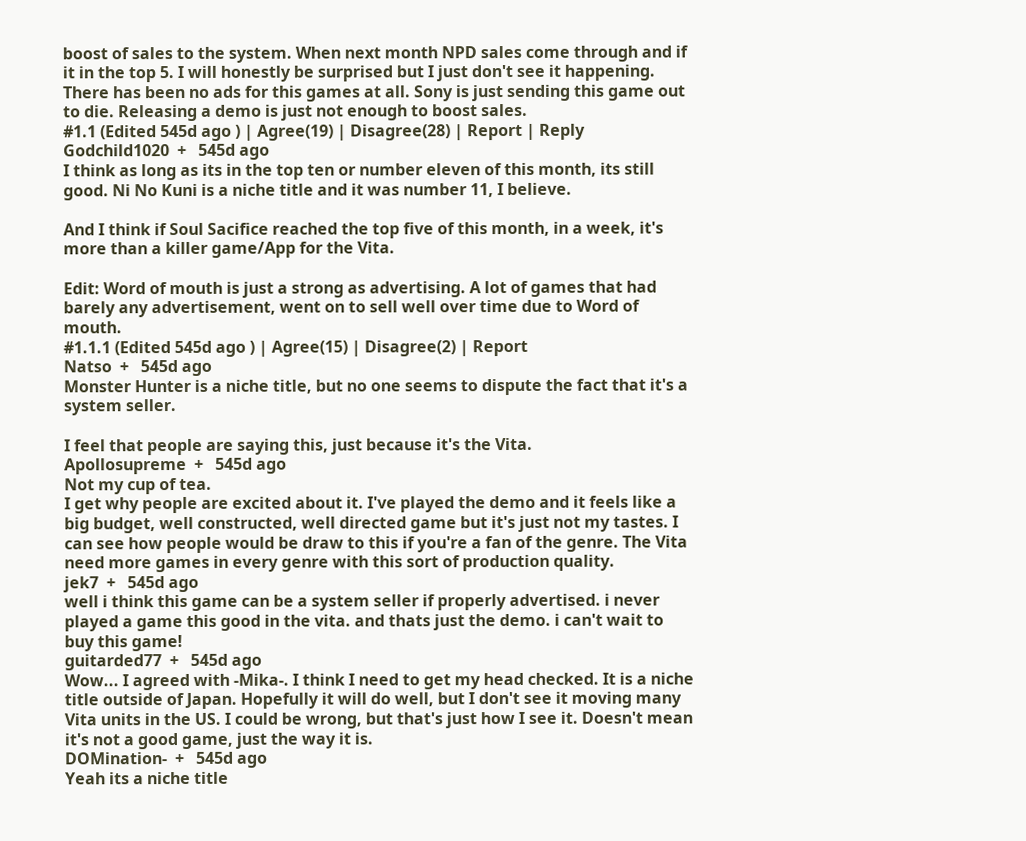boost of sales to the system. When next month NPD sales come through and if it in the top 5. I will honestly be surprised but I just don't see it happening. There has been no ads for this games at all. Sony is just sending this game out to die. Releasing a demo is just not enough to boost sales.
#1.1 (Edited 545d ago ) | Agree(19) | Disagree(28) | Report | Reply
Godchild1020  +   545d ago
I think as long as its in the top ten or number eleven of this month, its still good. Ni No Kuni is a niche title and it was number 11, I believe.

And I think if Soul Sacifice reached the top five of this month, in a week, it's more than a killer game/App for the Vita.

Edit: Word of mouth is just a strong as advertising. A lot of games that had barely any advertisement, went on to sell well over time due to Word of mouth.
#1.1.1 (Edited 545d ago ) | Agree(15) | Disagree(2) | Report
Natso  +   545d ago
Monster Hunter is a niche title, but no one seems to dispute the fact that it's a system seller.

I feel that people are saying this, just because it's the Vita.
Apollosupreme  +   545d ago
Not my cup of tea.
I get why people are excited about it. I've played the demo and it feels like a big budget, well constructed, well directed game but it's just not my tastes. I can see how people would be draw to this if you're a fan of the genre. The Vita need more games in every genre with this sort of production quality.
jek7  +   545d ago
well i think this game can be a system seller if properly advertised. i never played a game this good in the vita. and thats just the demo. i can't wait to buy this game!
guitarded77  +   545d ago
Wow... I agreed with -Mika-. I think I need to get my head checked. It is a niche title outside of Japan. Hopefully it will do well, but I don't see it moving many Vita units in the US. I could be wrong, but that's just how I see it. Doesn't mean it's not a good game, just the way it is.
DOMination-  +   545d ago
Yeah its a niche title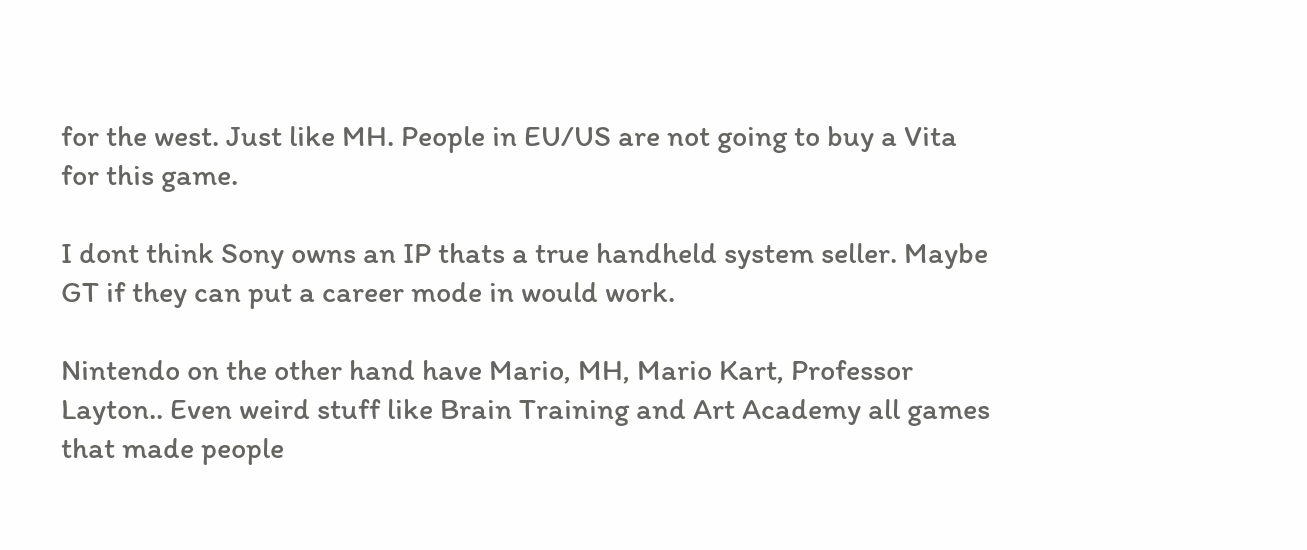for the west. Just like MH. People in EU/US are not going to buy a Vita for this game.

I dont think Sony owns an IP thats a true handheld system seller. Maybe GT if they can put a career mode in would work.

Nintendo on the other hand have Mario, MH, Mario Kart, Professor Layton.. Even weird stuff like Brain Training and Art Academy all games that made people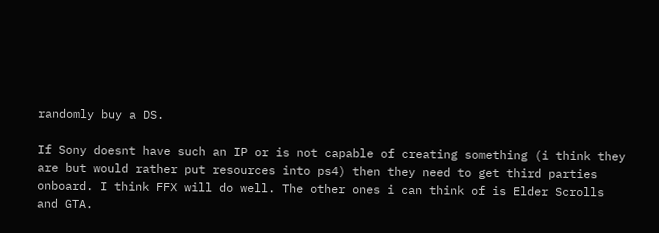randomly buy a DS.

If Sony doesnt have such an IP or is not capable of creating something (i think they are but would rather put resources into ps4) then they need to get third parties onboard. I think FFX will do well. The other ones i can think of is Elder Scrolls and GTA.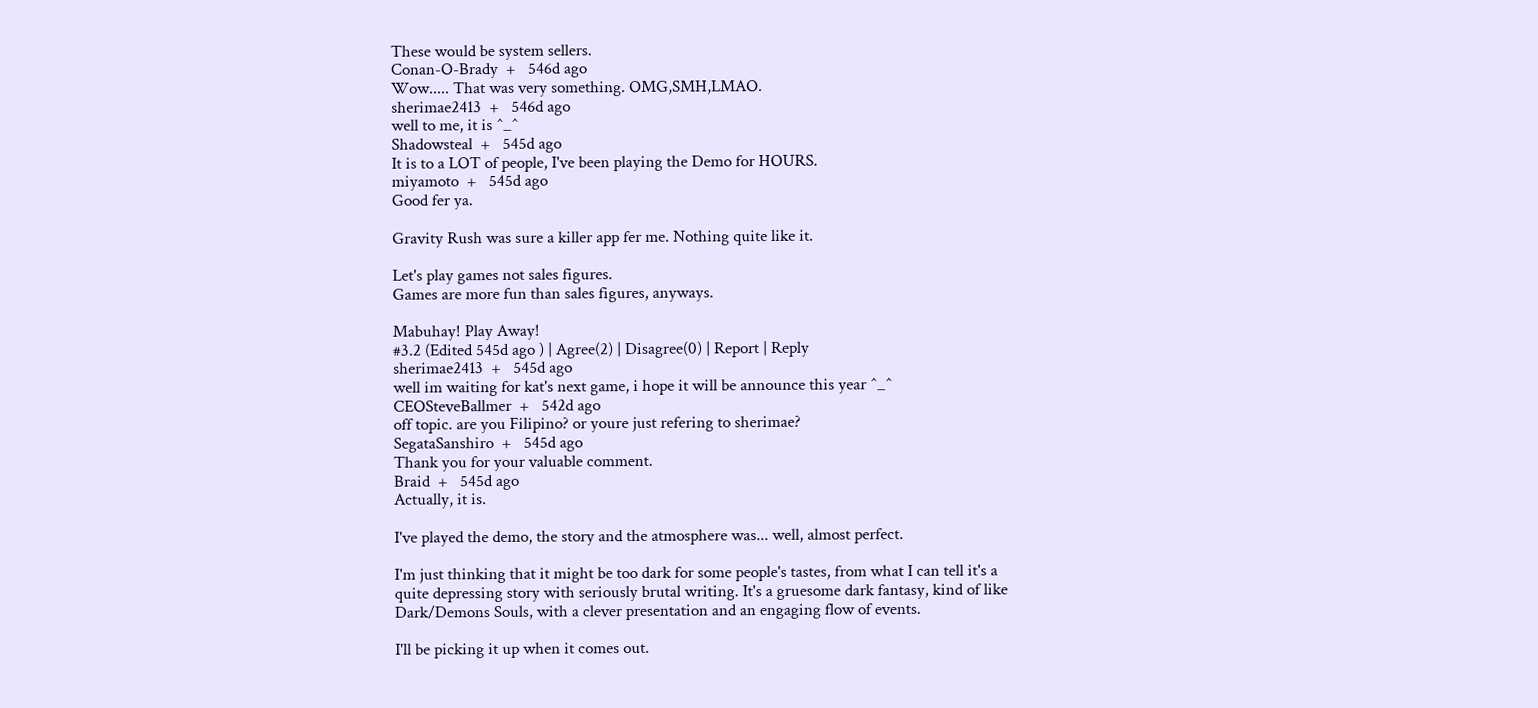These would be system sellers.
Conan-O-Brady  +   546d ago
Wow..... That was very something. OMG,SMH,LMAO.
sherimae2413  +   546d ago
well to me, it is ^_^
Shadowsteal  +   545d ago
It is to a LOT of people, I've been playing the Demo for HOURS.
miyamoto  +   545d ago
Good fer ya.

Gravity Rush was sure a killer app fer me. Nothing quite like it.

Let's play games not sales figures.
Games are more fun than sales figures, anyways.

Mabuhay! Play Away!
#3.2 (Edited 545d ago ) | Agree(2) | Disagree(0) | Report | Reply
sherimae2413  +   545d ago
well im waiting for kat's next game, i hope it will be announce this year ^_^
CEOSteveBallmer  +   542d ago
off topic. are you Filipino? or youre just refering to sherimae?
SegataSanshiro  +   545d ago
Thank you for your valuable comment.
Braid  +   545d ago
Actually, it is.

I've played the demo, the story and the atmosphere was... well, almost perfect.

I'm just thinking that it might be too dark for some people's tastes, from what I can tell it's a quite depressing story with seriously brutal writing. It's a gruesome dark fantasy, kind of like Dark/Demons Souls, with a clever presentation and an engaging flow of events.

I'll be picking it up when it comes out.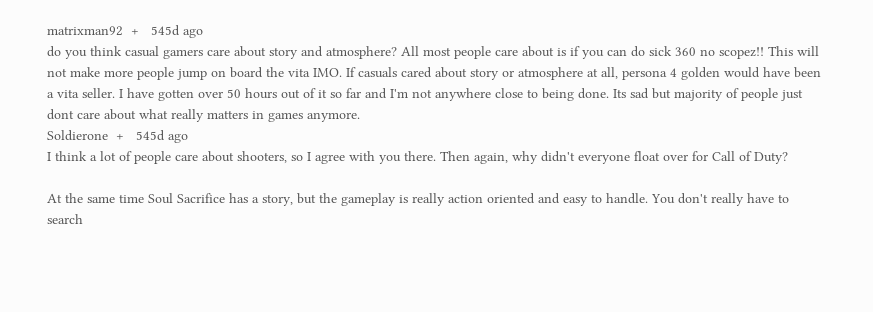matrixman92  +   545d ago
do you think casual gamers care about story and atmosphere? All most people care about is if you can do sick 360 no scopez!! This will not make more people jump on board the vita IMO. If casuals cared about story or atmosphere at all, persona 4 golden would have been a vita seller. I have gotten over 50 hours out of it so far and I'm not anywhere close to being done. Its sad but majority of people just dont care about what really matters in games anymore.
Soldierone  +   545d ago
I think a lot of people care about shooters, so I agree with you there. Then again, why didn't everyone float over for Call of Duty?

At the same time Soul Sacrifice has a story, but the gameplay is really action oriented and easy to handle. You don't really have to search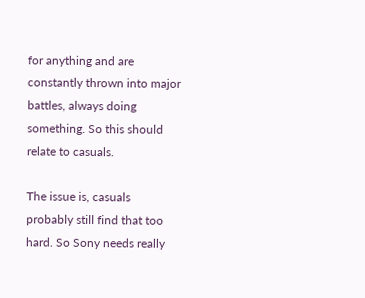for anything and are constantly thrown into major battles, always doing something. So this should relate to casuals.

The issue is, casuals probably still find that too hard. So Sony needs really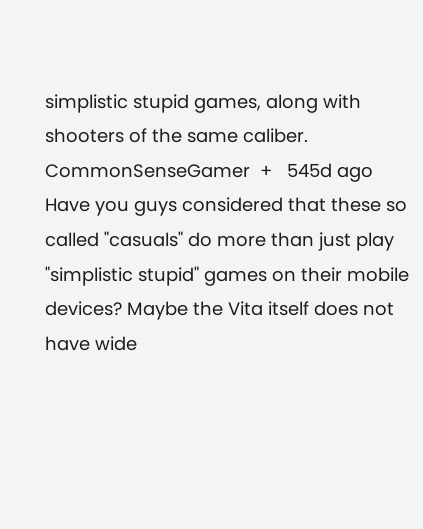simplistic stupid games, along with shooters of the same caliber.
CommonSenseGamer  +   545d ago
Have you guys considered that these so called "casuals" do more than just play "simplistic stupid" games on their mobile devices? Maybe the Vita itself does not have wide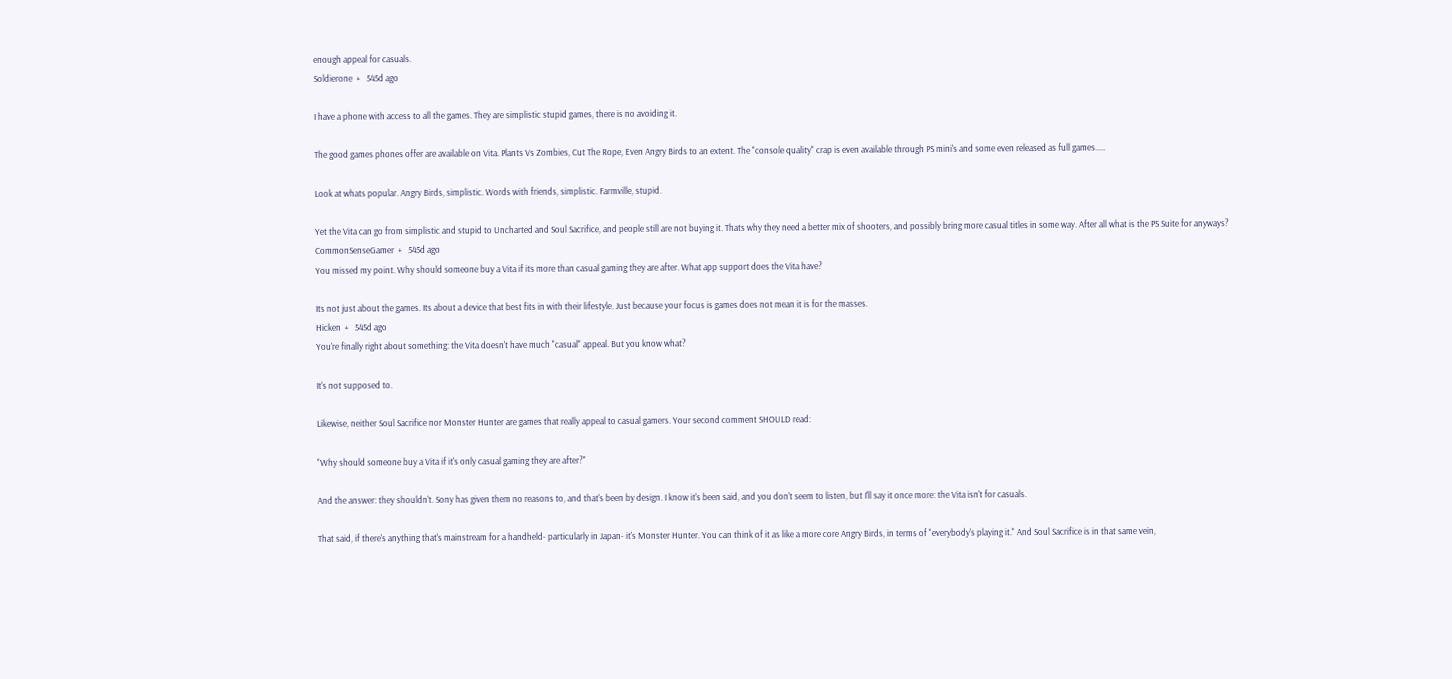enough appeal for casuals.
Soldierone  +   545d ago

I have a phone with access to all the games. They are simplistic stupid games, there is no avoiding it.

The good games phones offer are available on Vita. Plants Vs Zombies, Cut The Rope, Even Angry Birds to an extent. The "console quality" crap is even available through PS mini's and some even released as full games.....

Look at whats popular. Angry Birds, simplistic. Words with friends, simplistic. Farmville, stupid.

Yet the Vita can go from simplistic and stupid to Uncharted and Soul Sacrifice, and people still are not buying it. Thats why they need a better mix of shooters, and possibly bring more casual titles in some way. After all what is the PS Suite for anyways?
CommonSenseGamer  +   545d ago
You missed my point. Why should someone buy a Vita if its more than casual gaming they are after. What app support does the Vita have?

Its not just about the games. Its about a device that best fits in with their lifestyle. Just because your focus is games does not mean it is for the masses.
Hicken  +   545d ago
You're finally right about something: the Vita doesn't have much "casual" appeal. But you know what?

It's not supposed to.

Likewise, neither Soul Sacrifice nor Monster Hunter are games that really appeal to casual gamers. Your second comment SHOULD read:

"Why should someone buy a Vita if it's only casual gaming they are after?"

And the answer: they shouldn't. Sony has given them no reasons to, and that's been by design. I know it's been said, and you don't seem to listen, but I'll say it once more: the Vita isn't for casuals.

That said, if there's anything that's mainstream for a handheld- particularly in Japan- it's Monster Hunter. You can think of it as like a more core Angry Birds, in terms of "everybody's playing it." And Soul Sacrifice is in that same vein,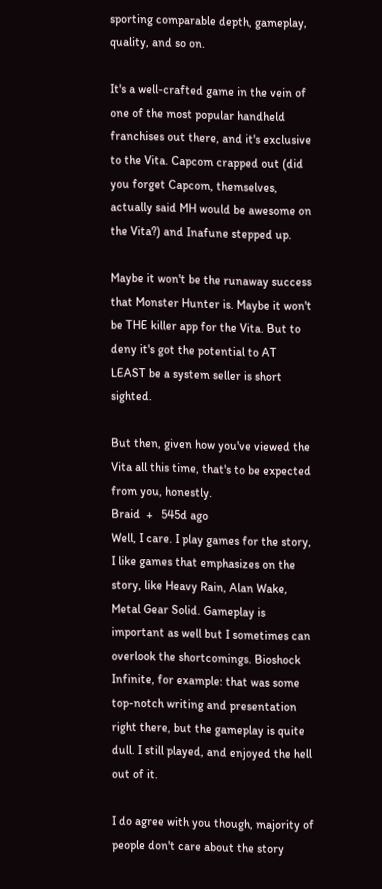sporting comparable depth, gameplay, quality, and so on.

It's a well-crafted game in the vein of one of the most popular handheld franchises out there, and it's exclusive to the Vita. Capcom crapped out (did you forget Capcom, themselves, actually said MH would be awesome on the Vita?) and Inafune stepped up.

Maybe it won't be the runaway success that Monster Hunter is. Maybe it won't be THE killer app for the Vita. But to deny it's got the potential to AT LEAST be a system seller is short sighted.

But then, given how you've viewed the Vita all this time, that's to be expected from you, honestly.
Braid  +   545d ago
Well, I care. I play games for the story, I like games that emphasizes on the story, like Heavy Rain, Alan Wake, Metal Gear Solid. Gameplay is important as well but I sometimes can overlook the shortcomings. Bioshock Infinite, for example: that was some top-notch writing and presentation right there, but the gameplay is quite dull. I still played, and enjoyed the hell out of it.

I do agree with you though, majority of people don't care about the story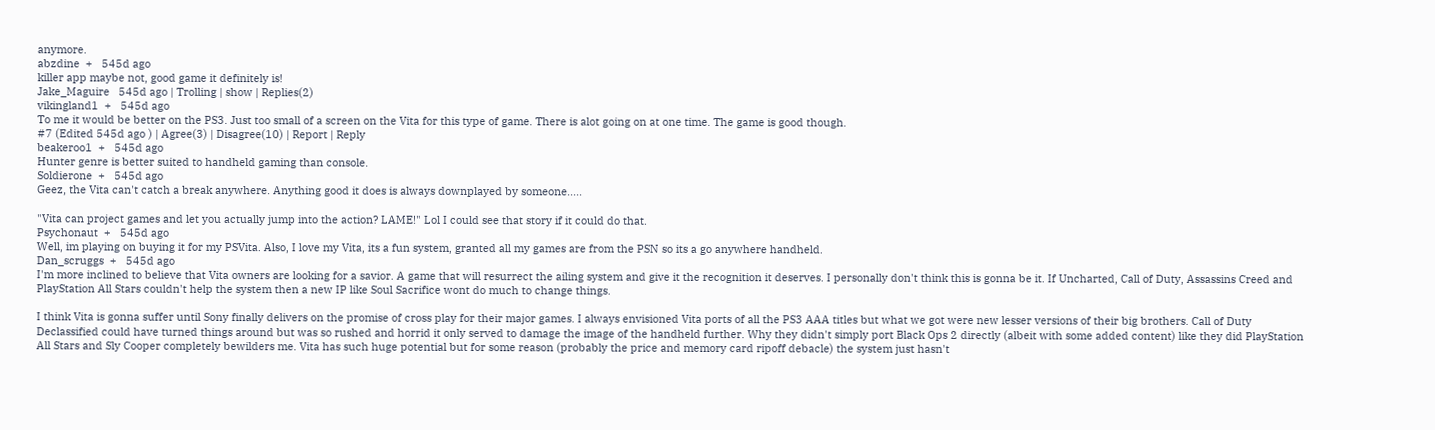anymore.
abzdine  +   545d ago
killer app maybe not, good game it definitely is!
Jake_Maguire   545d ago | Trolling | show | Replies(2)
vikingland1  +   545d ago
To me it would be better on the PS3. Just too small of a screen on the Vita for this type of game. There is alot going on at one time. The game is good though.
#7 (Edited 545d ago ) | Agree(3) | Disagree(10) | Report | Reply
beakeroo1  +   545d ago
Hunter genre is better suited to handheld gaming than console.
Soldierone  +   545d ago
Geez, the Vita can't catch a break anywhere. Anything good it does is always downplayed by someone.....

"Vita can project games and let you actually jump into the action? LAME!" Lol I could see that story if it could do that.
Psychonaut  +   545d ago
Well, im playing on buying it for my PSVita. Also, I love my Vita, its a fun system, granted all my games are from the PSN so its a go anywhere handheld.
Dan_scruggs  +   545d ago
I'm more inclined to believe that Vita owners are looking for a savior. A game that will resurrect the ailing system and give it the recognition it deserves. I personally don't think this is gonna be it. If Uncharted, Call of Duty, Assassins Creed and PlayStation All Stars couldn't help the system then a new IP like Soul Sacrifice wont do much to change things.

I think Vita is gonna suffer until Sony finally delivers on the promise of cross play for their major games. I always envisioned Vita ports of all the PS3 AAA titles but what we got were new lesser versions of their big brothers. Call of Duty Declassified could have turned things around but was so rushed and horrid it only served to damage the image of the handheld further. Why they didn't simply port Black Ops 2 directly (albeit with some added content) like they did PlayStation All Stars and Sly Cooper completely bewilders me. Vita has such huge potential but for some reason (probably the price and memory card ripoff debacle) the system just hasn't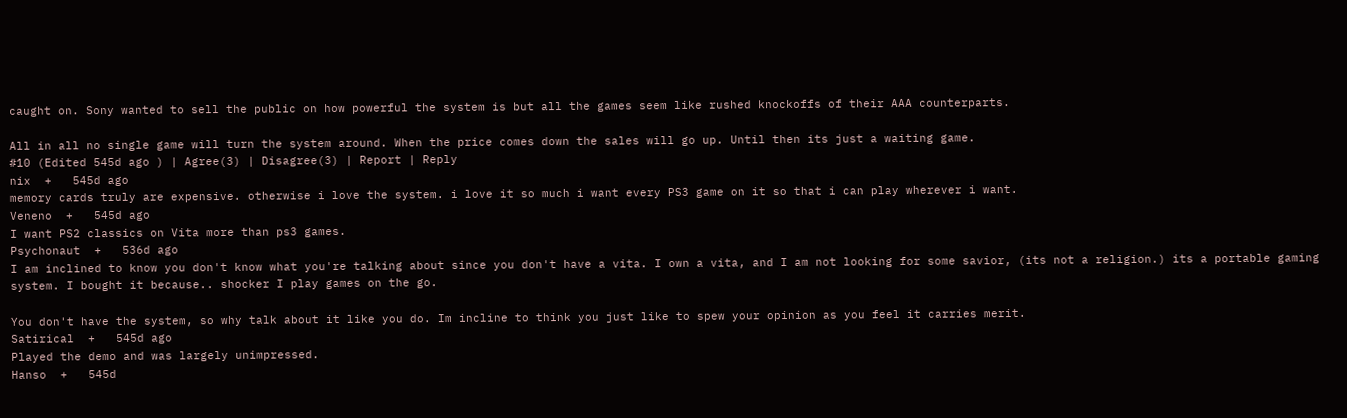caught on. Sony wanted to sell the public on how powerful the system is but all the games seem like rushed knockoffs of their AAA counterparts.

All in all no single game will turn the system around. When the price comes down the sales will go up. Until then its just a waiting game.
#10 (Edited 545d ago ) | Agree(3) | Disagree(3) | Report | Reply
nix  +   545d ago
memory cards truly are expensive. otherwise i love the system. i love it so much i want every PS3 game on it so that i can play wherever i want.
Veneno  +   545d ago
I want PS2 classics on Vita more than ps3 games.
Psychonaut  +   536d ago
I am inclined to know you don't know what you're talking about since you don't have a vita. I own a vita, and I am not looking for some savior, (its not a religion.) its a portable gaming system. I bought it because.. shocker I play games on the go.

You don't have the system, so why talk about it like you do. Im incline to think you just like to spew your opinion as you feel it carries merit.
Satirical  +   545d ago
Played the demo and was largely unimpressed.
Hanso  +   545d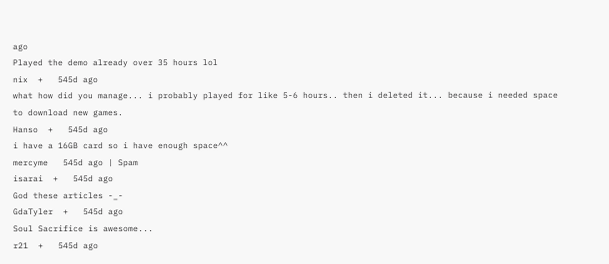ago
Played the demo already over 35 hours lol
nix  +   545d ago
what how did you manage... i probably played for like 5-6 hours.. then i deleted it... because i needed space to download new games.
Hanso  +   545d ago
i have a 16GB card so i have enough space^^
mercyme   545d ago | Spam
isarai  +   545d ago
God these articles -_-
GdaTyler  +   545d ago
Soul Sacrifice is awesome...
r21  +   545d ago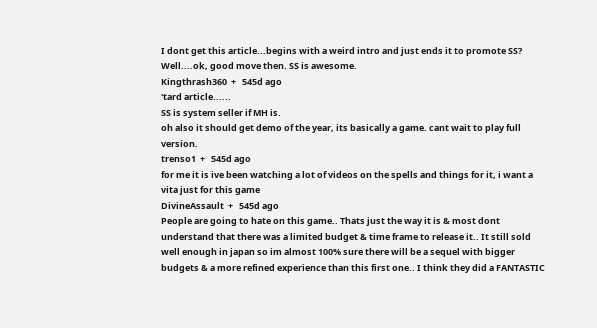I dont get this article...begins with a weird intro and just ends it to promote SS? Well....ok, good move then. SS is awesome.
Kingthrash360  +   545d ago
'tard article......
SS is system seller if MH is.
oh also it should get demo of the year, its basically a game. cant wait to play full version.
trenso1  +   545d ago
for me it is ive been watching a lot of videos on the spells and things for it, i want a vita just for this game
DivineAssault  +   545d ago
People are going to hate on this game.. Thats just the way it is & most dont understand that there was a limited budget & time frame to release it.. It still sold well enough in japan so im almost 100% sure there will be a sequel with bigger budgets & a more refined experience than this first one.. I think they did a FANTASTIC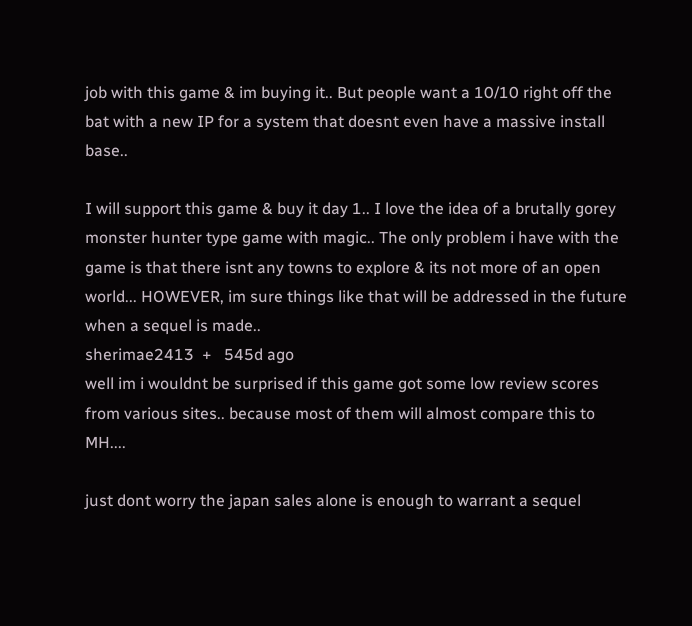job with this game & im buying it.. But people want a 10/10 right off the bat with a new IP for a system that doesnt even have a massive install base..

I will support this game & buy it day 1.. I love the idea of a brutally gorey monster hunter type game with magic.. The only problem i have with the game is that there isnt any towns to explore & its not more of an open world... HOWEVER, im sure things like that will be addressed in the future when a sequel is made..
sherimae2413  +   545d ago
well im i wouldnt be surprised if this game got some low review scores from various sites.. because most of them will almost compare this to MH....

just dont worry the japan sales alone is enough to warrant a sequel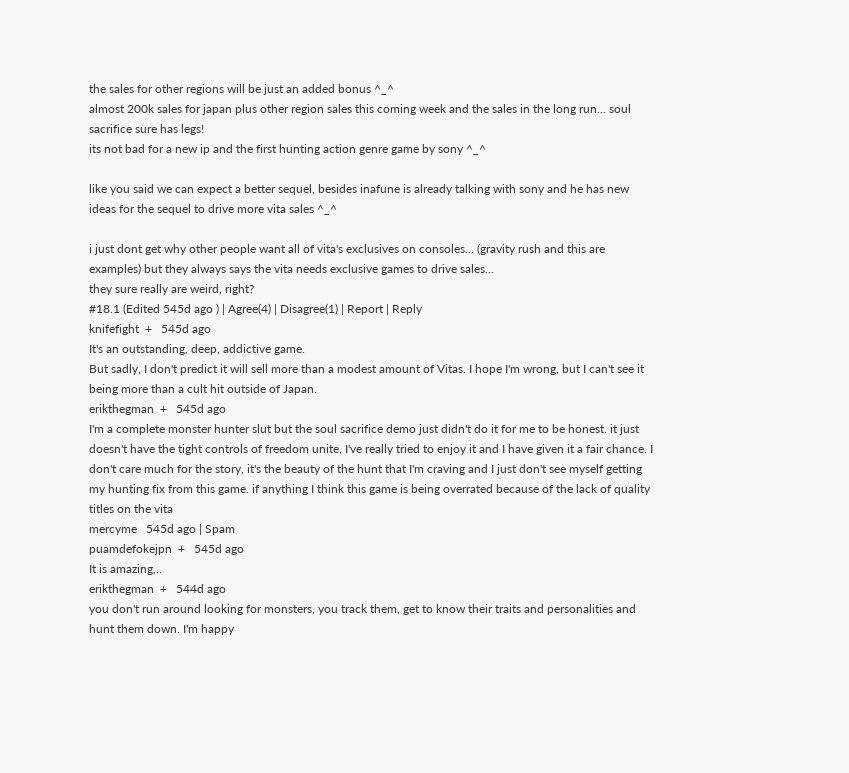the sales for other regions will be just an added bonus ^_^
almost 200k sales for japan plus other region sales this coming week and the sales in the long run... soul sacrifice sure has legs!
its not bad for a new ip and the first hunting action genre game by sony ^_^

like you said we can expect a better sequel, besides inafune is already talking with sony and he has new ideas for the sequel to drive more vita sales ^_^

i just dont get why other people want all of vita's exclusives on consoles... (gravity rush and this are examples) but they always says the vita needs exclusive games to drive sales...
they sure really are weird, right?
#18.1 (Edited 545d ago ) | Agree(4) | Disagree(1) | Report | Reply
knifefight  +   545d ago
It's an outstanding, deep, addictive game.
But sadly, I don't predict it will sell more than a modest amount of Vitas. I hope I'm wrong, but I can't see it being more than a cult hit outside of Japan.
erikthegman  +   545d ago
I'm a complete monster hunter slut but the soul sacrifice demo just didn't do it for me to be honest. it just doesn't have the tight controls of freedom unite. I've really tried to enjoy it and I have given it a fair chance. I don't care much for the story, it's the beauty of the hunt that I'm craving and I just don't see myself getting my hunting fix from this game. if anything I think this game is being overrated because of the lack of quality titles on the vita
mercyme   545d ago | Spam
puamdefokejpn  +   545d ago
It is amazing,..
erikthegman  +   544d ago
you don't run around looking for monsters, you track them, get to know their traits and personalities and hunt them down. I'm happy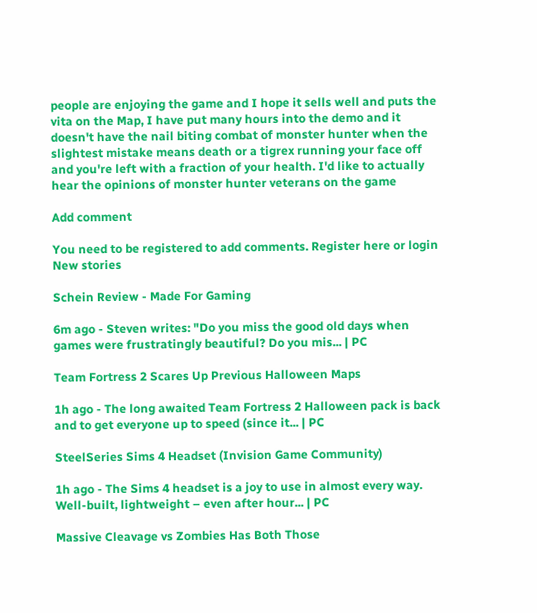people are enjoying the game and I hope it sells well and puts the vita on the Map, I have put many hours into the demo and it doesn't have the nail biting combat of monster hunter when the slightest mistake means death or a tigrex running your face off and you're left with a fraction of your health. I'd like to actually hear the opinions of monster hunter veterans on the game

Add comment

You need to be registered to add comments. Register here or login
New stories

Schein Review - Made For Gaming

6m ago - Steven writes: "Do you miss the good old days when games were frustratingly beautiful? Do you mis... | PC

Team Fortress 2 Scares Up Previous Halloween Maps

1h ago - The long awaited Team Fortress 2 Halloween pack is back and to get everyone up to speed (since it... | PC

SteelSeries Sims 4 Headset (Invision Game Community)

1h ago - The Sims 4 headset is a joy to use in almost every way. Well-built, lightweight – even after hour... | PC

Massive Cleavage vs Zombies Has Both Those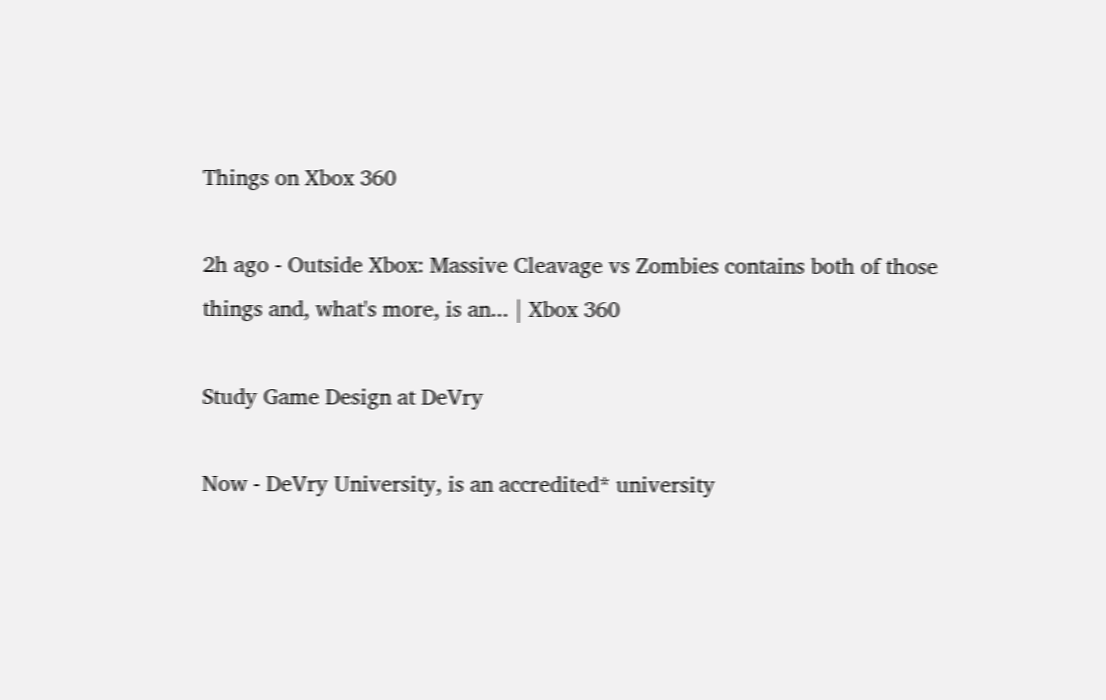Things on Xbox 360

2h ago - Outside Xbox: Massive Cleavage vs Zombies contains both of those things and, what's more, is an... | Xbox 360

Study Game Design at DeVry

Now - DeVry University, is an accredited* university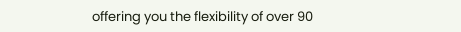offering you the flexibility of over 90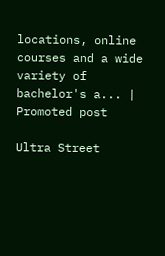locations, online courses and a wide variety of bachelor's a... | Promoted post

Ultra Street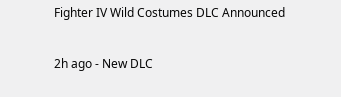Fighter IV Wild Costumes DLC Announced

2h ago - New DLC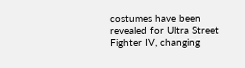costumes have been revealed for Ultra Street Fighter IV, changing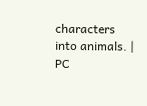characters into animals. | PC